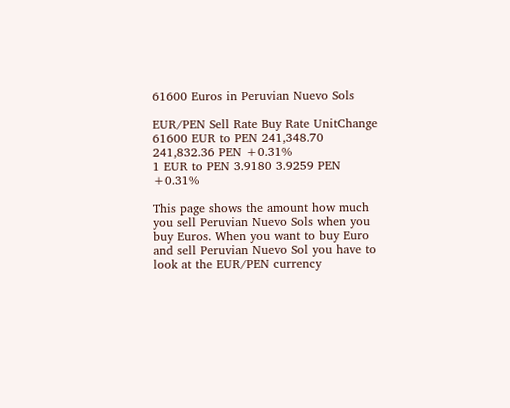61600 Euros in Peruvian Nuevo Sols

EUR/PEN Sell Rate Buy Rate UnitChange
61600 EUR to PEN 241,348.70 241,832.36 PEN +0.31%
1 EUR to PEN 3.9180 3.9259 PEN +0.31%

This page shows the amount how much you sell Peruvian Nuevo Sols when you buy Euros. When you want to buy Euro and sell Peruvian Nuevo Sol you have to look at the EUR/PEN currency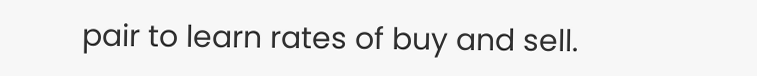pair to learn rates of buy and sell.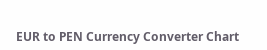EUR to PEN Currency Converter Chart